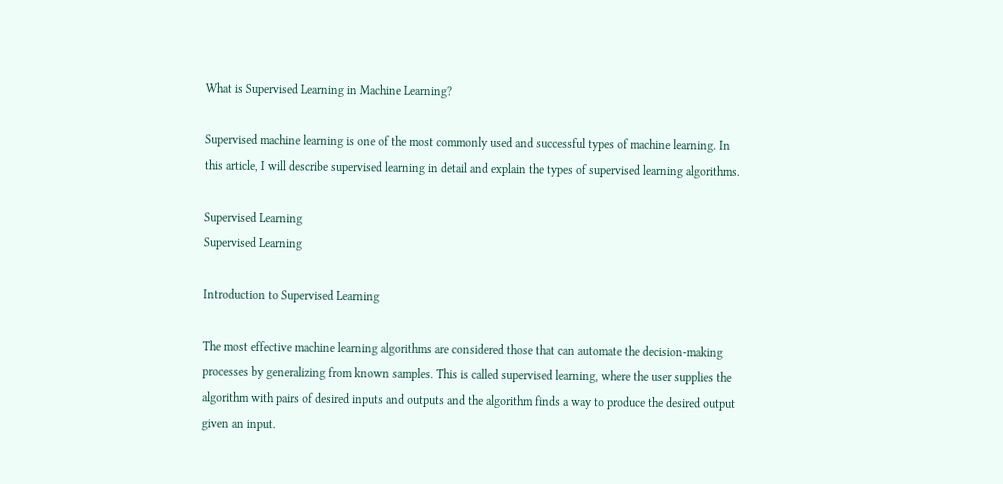What is Supervised Learning in Machine Learning?

Supervised machine learning is one of the most commonly used and successful types of machine learning. In this article, I will describe supervised learning in detail and explain the types of supervised learning algorithms.

Supervised Learning
Supervised Learning

Introduction to Supervised Learning

The most effective machine learning algorithms are considered those that can automate the decision-making processes by generalizing from known samples. This is called supervised learning, where the user supplies the algorithm with pairs of desired inputs and outputs and the algorithm finds a way to produce the desired output given an input.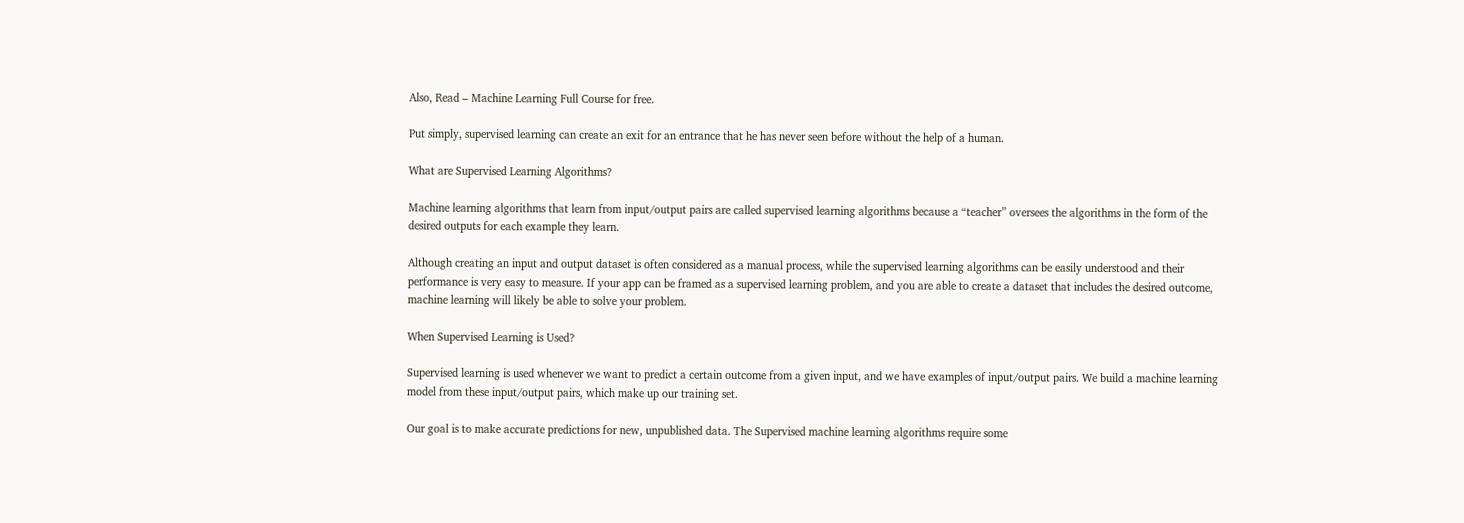Also, Read – Machine Learning Full Course for free.

Put simply, supervised learning can create an exit for an entrance that he has never seen before without the help of a human.

What are Supervised Learning Algorithms?

Machine learning algorithms that learn from input/output pairs are called supervised learning algorithms because a “teacher” oversees the algorithms in the form of the desired outputs for each example they learn.

Although creating an input and output dataset is often considered as a manual process, while the supervised learning algorithms can be easily understood and their performance is very easy to measure. If your app can be framed as a supervised learning problem, and you are able to create a dataset that includes the desired outcome, machine learning will likely be able to solve your problem.

When Supervised Learning is Used?

Supervised learning is used whenever we want to predict a certain outcome from a given input, and we have examples of input/output pairs. We build a machine learning model from these input/output pairs, which make up our training set.

Our goal is to make accurate predictions for new, unpublished data. The Supervised machine learning algorithms require some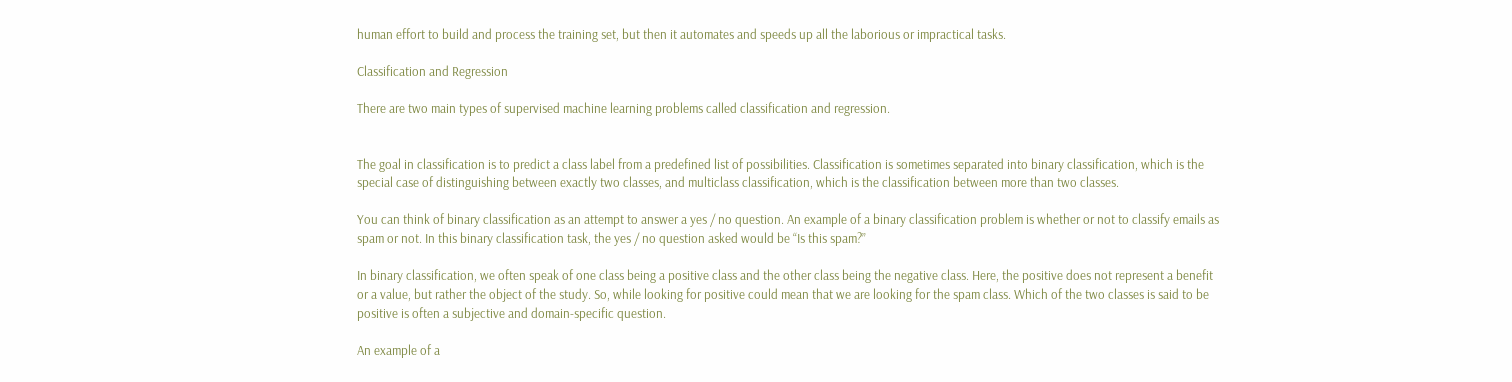human effort to build and process the training set, but then it automates and speeds up all the laborious or impractical tasks.

Classification and Regression

There are two main types of supervised machine learning problems called classification and regression.


The goal in classification is to predict a class label from a predefined list of possibilities. Classification is sometimes separated into binary classification, which is the special case of distinguishing between exactly two classes, and multiclass classification, which is the classification between more than two classes.

You can think of binary classification as an attempt to answer a yes / no question. An example of a binary classification problem is whether or not to classify emails as spam or not. In this binary classification task, the yes / no question asked would be “Is this spam?”

In binary classification, we often speak of one class being a positive class and the other class being the negative class. Here, the positive does not represent a benefit or a value, but rather the object of the study. So, while looking for positive could mean that we are looking for the spam class. Which of the two classes is said to be positive is often a subjective and domain-specific question.

An example of a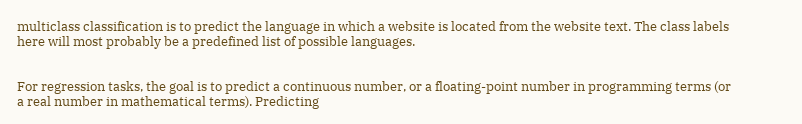multiclass classification is to predict the language in which a website is located from the website text. The class labels here will most probably be a predefined list of possible languages.


For regression tasks, the goal is to predict a continuous number, or a floating-point number in programming terms (or a real number in mathematical terms). Predicting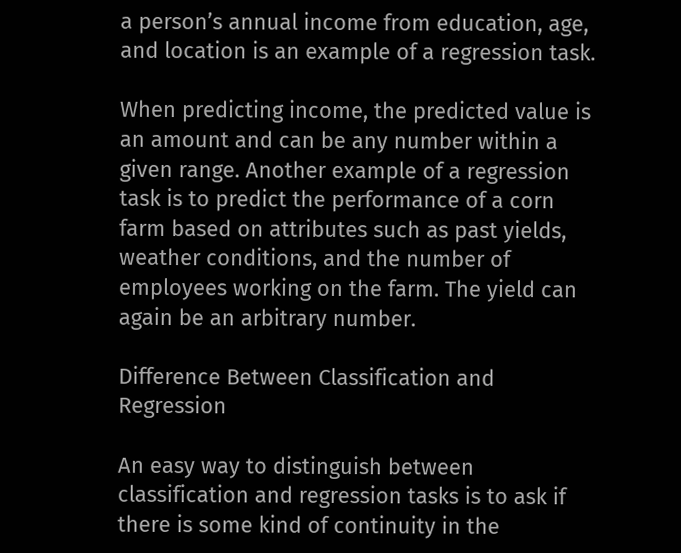a person’s annual income from education, age, and location is an example of a regression task.

When predicting income, the predicted value is an amount and can be any number within a given range. Another example of a regression task is to predict the performance of a corn farm based on attributes such as past yields, weather conditions, and the number of employees working on the farm. The yield can again be an arbitrary number.

Difference Between Classification and Regression

An easy way to distinguish between classification and regression tasks is to ask if there is some kind of continuity in the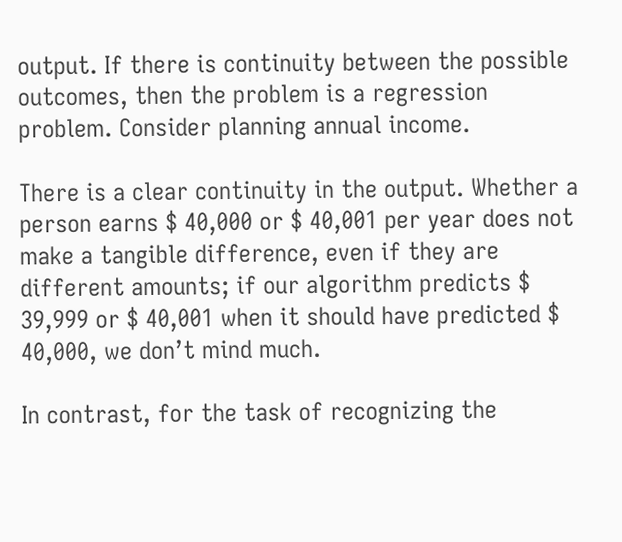output. If there is continuity between the possible outcomes, then the problem is a regression problem. Consider planning annual income.

There is a clear continuity in the output. Whether a person earns $ 40,000 or $ 40,001 per year does not make a tangible difference, even if they are different amounts; if our algorithm predicts $ 39,999 or $ 40,001 when it should have predicted $ 40,000, we don’t mind much.

In contrast, for the task of recognizing the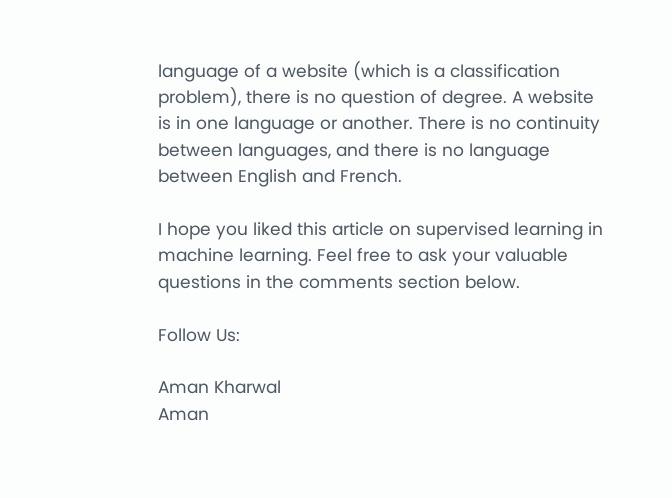language of a website (which is a classification problem), there is no question of degree. A website is in one language or another. There is no continuity between languages, and there is no language between English and French.

I hope you liked this article on supervised learning in machine learning. Feel free to ask your valuable questions in the comments section below.

Follow Us:

Aman Kharwal
Aman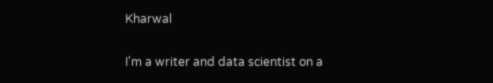Kharwal

I'm a writer and data scientist on a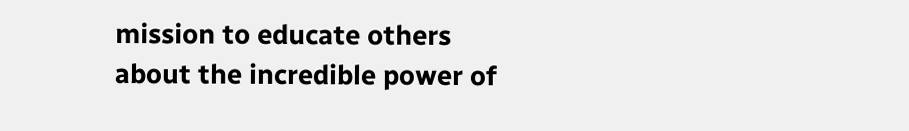mission to educate others about the incredible power of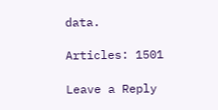data.

Articles: 1501

Leave a Reply